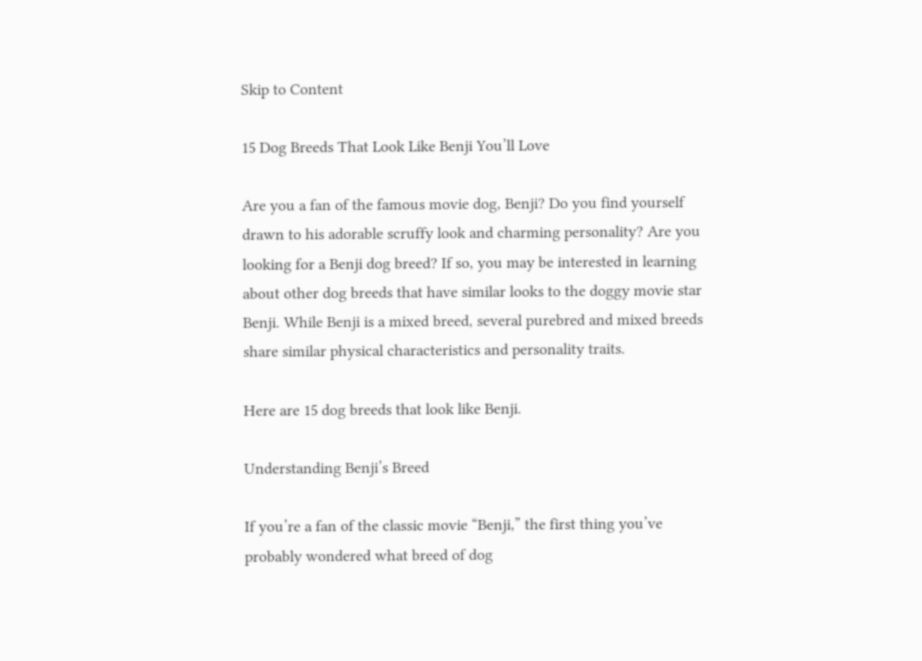Skip to Content

15 Dog Breeds That Look Like Benji You’ll Love

Are you a fan of the famous movie dog, Benji? Do you find yourself drawn to his adorable scruffy look and charming personality? Are you looking for a Benji dog breed? If so, you may be interested in learning about other dog breeds that have similar looks to the doggy movie star Benji. While Benji is a mixed breed, several purebred and mixed breeds share similar physical characteristics and personality traits.

Here are 15 dog breeds that look like Benji.

Understanding Benji’s Breed

If you’re a fan of the classic movie “Benji,” the first thing you’ve probably wondered what breed of dog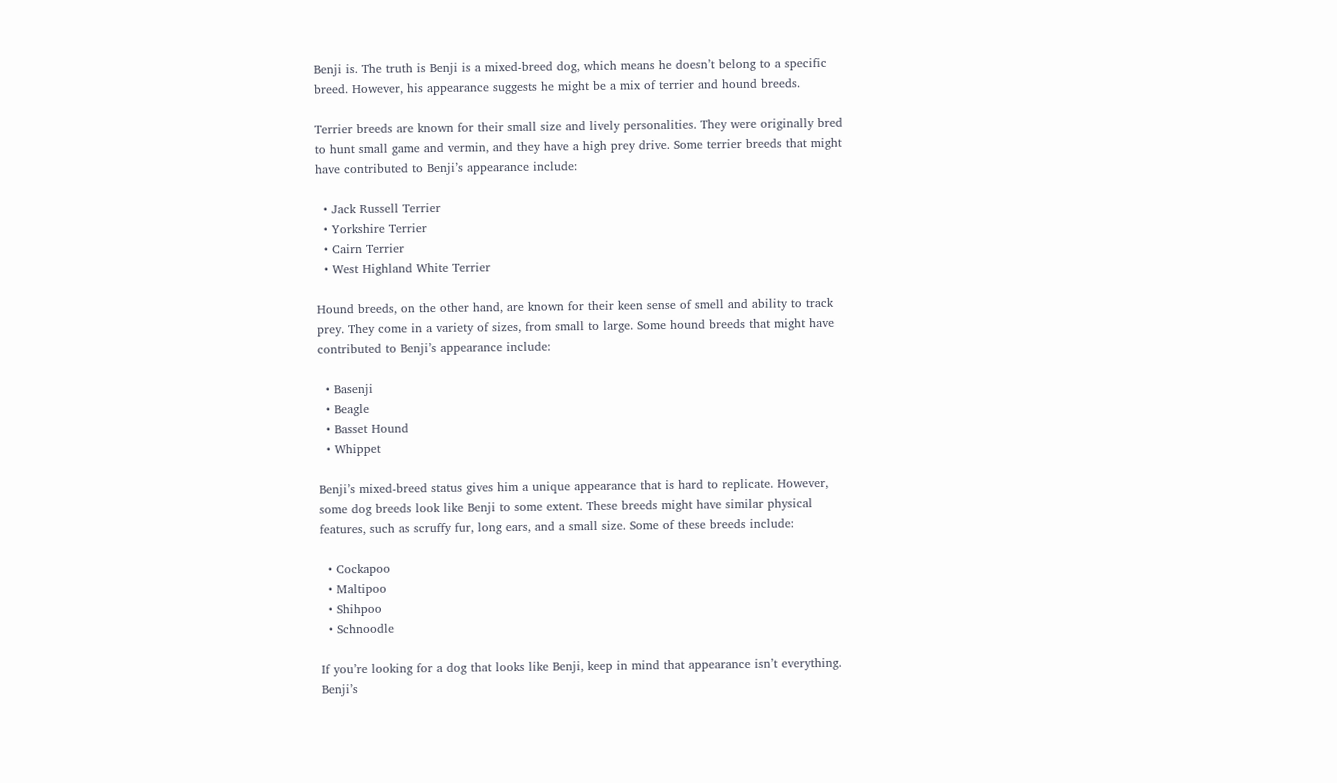Benji is. The truth is Benji is a mixed-breed dog, which means he doesn’t belong to a specific breed. However, his appearance suggests he might be a mix of terrier and hound breeds.

Terrier breeds are known for their small size and lively personalities. They were originally bred to hunt small game and vermin, and they have a high prey drive. Some terrier breeds that might have contributed to Benji’s appearance include:

  • Jack Russell Terrier
  • Yorkshire Terrier
  • Cairn Terrier
  • West Highland White Terrier

Hound breeds, on the other hand, are known for their keen sense of smell and ability to track prey. They come in a variety of sizes, from small to large. Some hound breeds that might have contributed to Benji’s appearance include:

  • Basenji
  • Beagle
  • Basset Hound
  • Whippet

Benji’s mixed-breed status gives him a unique appearance that is hard to replicate. However, some dog breeds look like Benji to some extent. These breeds might have similar physical features, such as scruffy fur, long ears, and a small size. Some of these breeds include:

  • Cockapoo
  • Maltipoo
  • Shihpoo
  • Schnoodle

If you’re looking for a dog that looks like Benji, keep in mind that appearance isn’t everything. Benji’s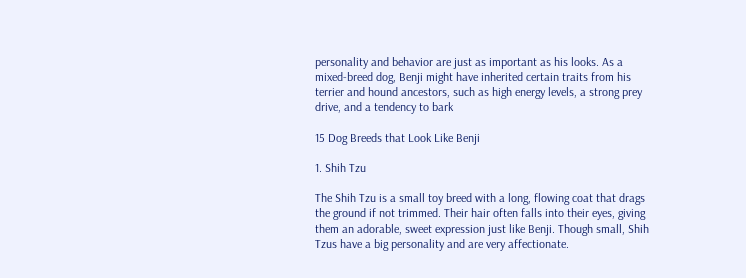personality and behavior are just as important as his looks. As a mixed-breed dog, Benji might have inherited certain traits from his terrier and hound ancestors, such as high energy levels, a strong prey drive, and a tendency to bark

15 Dog Breeds that Look Like Benji

1. Shih Tzu

The Shih Tzu is a small toy breed with a long, flowing coat that drags the ground if not trimmed. Their hair often falls into their eyes, giving them an adorable, sweet expression just like Benji. Though small, Shih Tzus have a big personality and are very affectionate.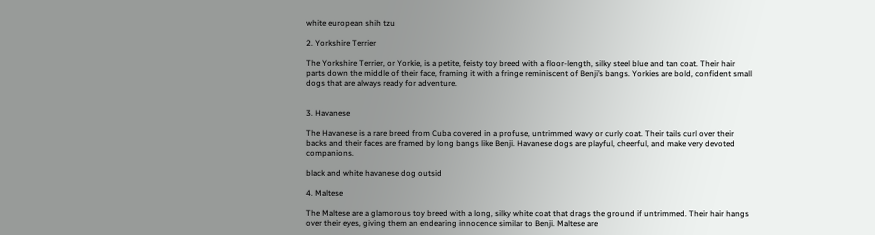white european shih tzu

2. Yorkshire Terrier

The Yorkshire Terrier, or Yorkie, is a petite, feisty toy breed with a floor-length, silky steel blue and tan coat. Their hair parts down the middle of their face, framing it with a fringe reminiscent of Benji’s bangs. Yorkies are bold, confident small dogs that are always ready for adventure.


3. Havanese

The Havanese is a rare breed from Cuba covered in a profuse, untrimmed wavy or curly coat. Their tails curl over their backs and their faces are framed by long bangs like Benji. Havanese dogs are playful, cheerful, and make very devoted companions.

black and white havanese dog outsid

4. Maltese

The Maltese are a glamorous toy breed with a long, silky white coat that drags the ground if untrimmed. Their hair hangs over their eyes, giving them an endearing innocence similar to Benji. Maltese are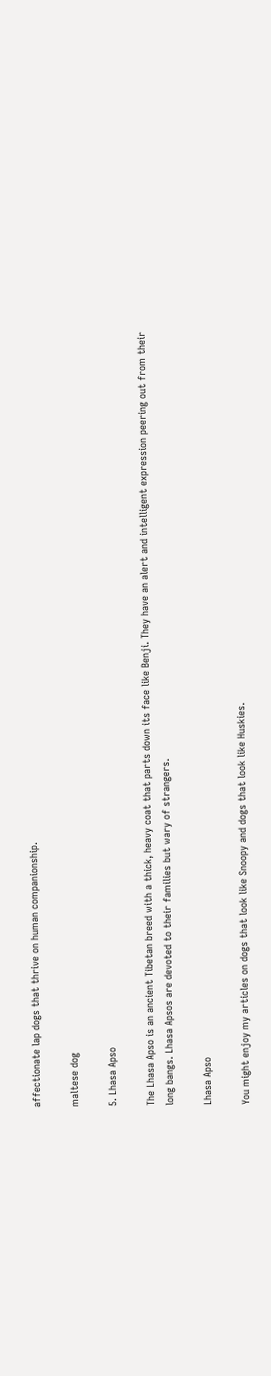affectionate lap dogs that thrive on human companionship.

maltese dog

5. Lhasa Apso

The Lhasa Apso is an ancient Tibetan breed with a thick, heavy coat that parts down its face like Benji. They have an alert and intelligent expression peering out from their long bangs. Lhasa Apsos are devoted to their families but wary of strangers.

Lhasa Apso

You might enjoy my articles on dogs that look like Snoopy and dogs that look like Huskies.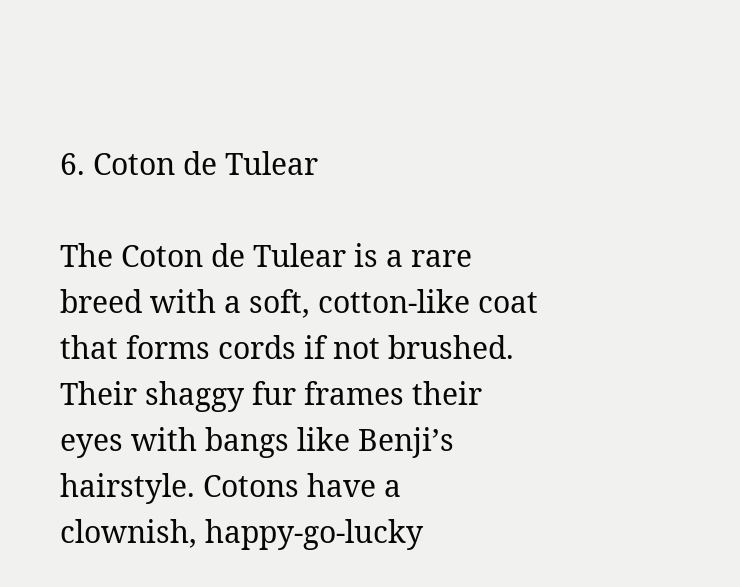6. Coton de Tulear

The Coton de Tulear is a rare breed with a soft, cotton-like coat that forms cords if not brushed. Their shaggy fur frames their eyes with bangs like Benji’s hairstyle. Cotons have a clownish, happy-go-lucky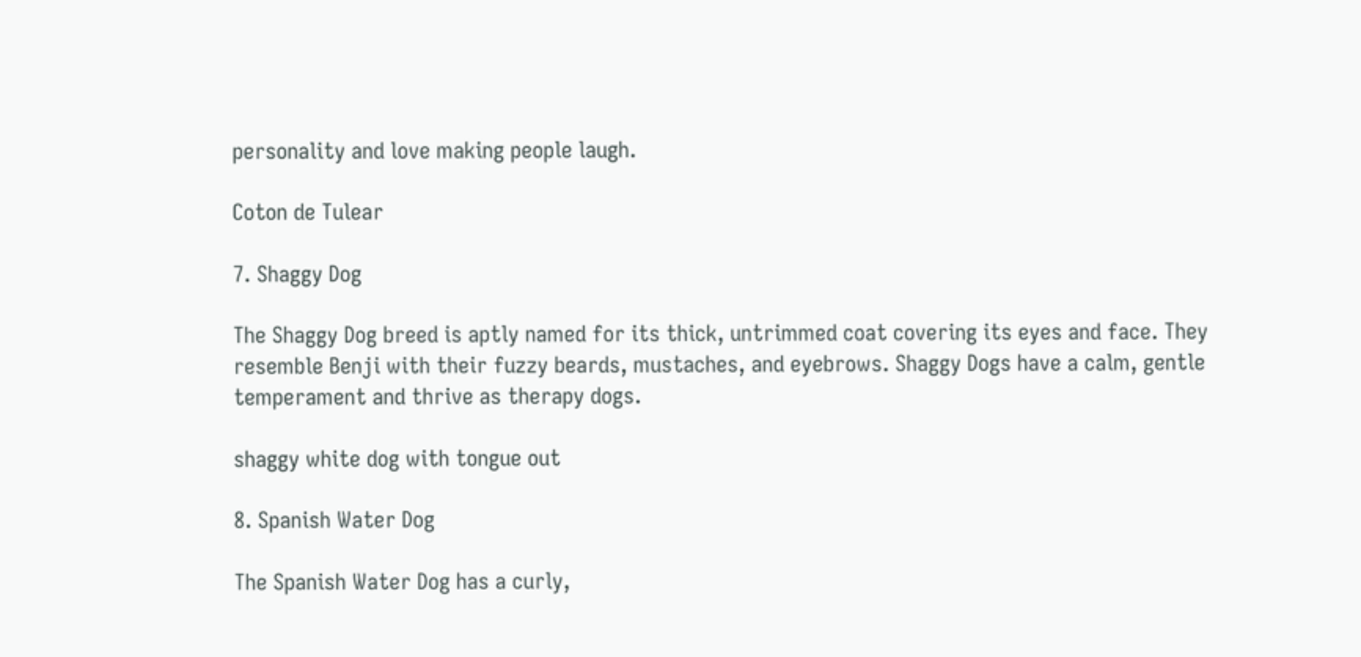personality and love making people laugh.

Coton de Tulear

7. Shaggy Dog

The Shaggy Dog breed is aptly named for its thick, untrimmed coat covering its eyes and face. They resemble Benji with their fuzzy beards, mustaches, and eyebrows. Shaggy Dogs have a calm, gentle temperament and thrive as therapy dogs.

shaggy white dog with tongue out

8. Spanish Water Dog

The Spanish Water Dog has a curly,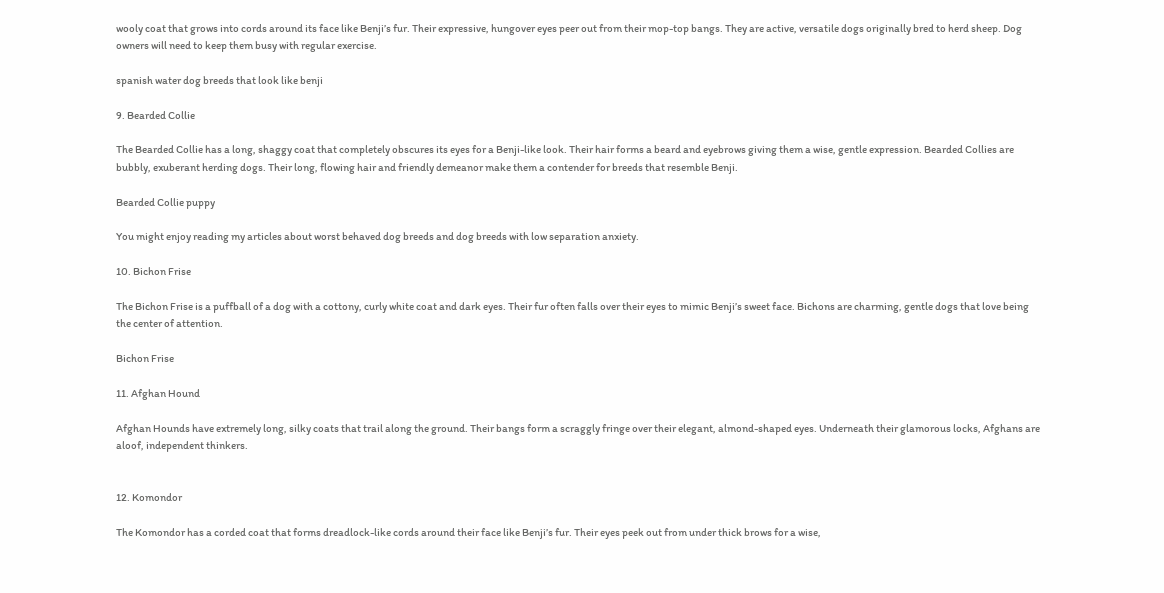wooly coat that grows into cords around its face like Benji’s fur. Their expressive, hungover eyes peer out from their mop-top bangs. They are active, versatile dogs originally bred to herd sheep. Dog owners will need to keep them busy with regular exercise.

spanish water dog breeds that look like benji

9. Bearded Collie

The Bearded Collie has a long, shaggy coat that completely obscures its eyes for a Benji-like look. Their hair forms a beard and eyebrows giving them a wise, gentle expression. Bearded Collies are bubbly, exuberant herding dogs. Their long, flowing hair and friendly demeanor make them a contender for breeds that resemble Benji.

Bearded Collie puppy

You might enjoy reading my articles about worst behaved dog breeds and dog breeds with low separation anxiety.

10. Bichon Frise

The Bichon Frise is a puffball of a dog with a cottony, curly white coat and dark eyes. Their fur often falls over their eyes to mimic Benji’s sweet face. Bichons are charming, gentle dogs that love being the center of attention.

Bichon Frise

11. Afghan Hound

Afghan Hounds have extremely long, silky coats that trail along the ground. Their bangs form a scraggly fringe over their elegant, almond-shaped eyes. Underneath their glamorous locks, Afghans are aloof, independent thinkers.


12. Komondor

The Komondor has a corded coat that forms dreadlock-like cords around their face like Benji’s fur. Their eyes peek out from under thick brows for a wise,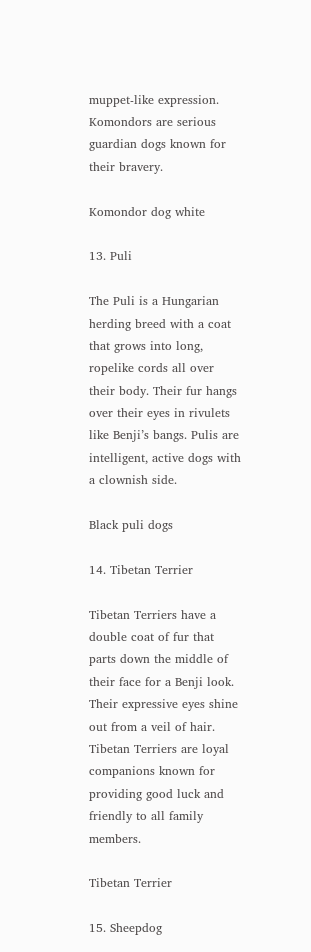muppet-like expression. Komondors are serious guardian dogs known for their bravery.

Komondor dog white

13. Puli

The Puli is a Hungarian herding breed with a coat that grows into long, ropelike cords all over their body. Their fur hangs over their eyes in rivulets like Benji’s bangs. Pulis are intelligent, active dogs with a clownish side.

Black puli dogs

14. Tibetan Terrier

Tibetan Terriers have a double coat of fur that parts down the middle of their face for a Benji look. Their expressive eyes shine out from a veil of hair. Tibetan Terriers are loyal companions known for providing good luck and friendly to all family members.

Tibetan Terrier

15. Sheepdog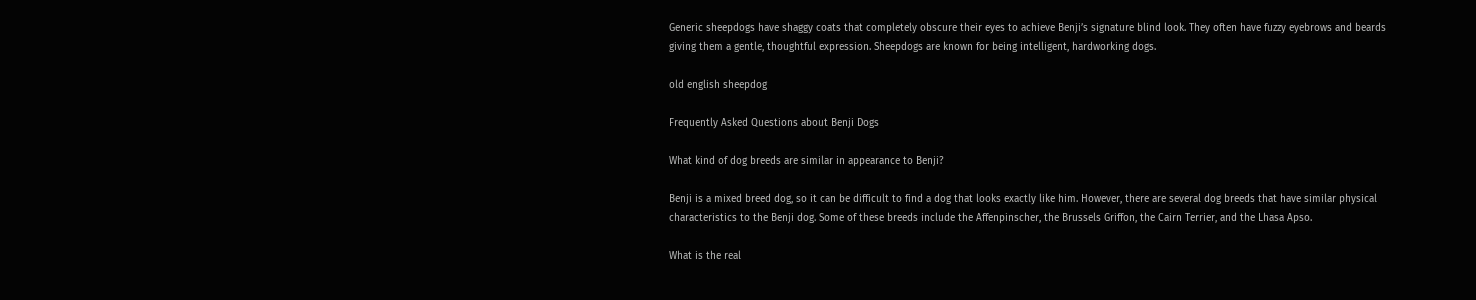Generic sheepdogs have shaggy coats that completely obscure their eyes to achieve Benji’s signature blind look. They often have fuzzy eyebrows and beards giving them a gentle, thoughtful expression. Sheepdogs are known for being intelligent, hardworking dogs.

old english sheepdog

Frequently Asked Questions about Benji Dogs

What kind of dog breeds are similar in appearance to Benji?

Benji is a mixed breed dog, so it can be difficult to find a dog that looks exactly like him. However, there are several dog breeds that have similar physical characteristics to the Benji dog. Some of these breeds include the Affenpinscher, the Brussels Griffon, the Cairn Terrier, and the Lhasa Apso.

What is the real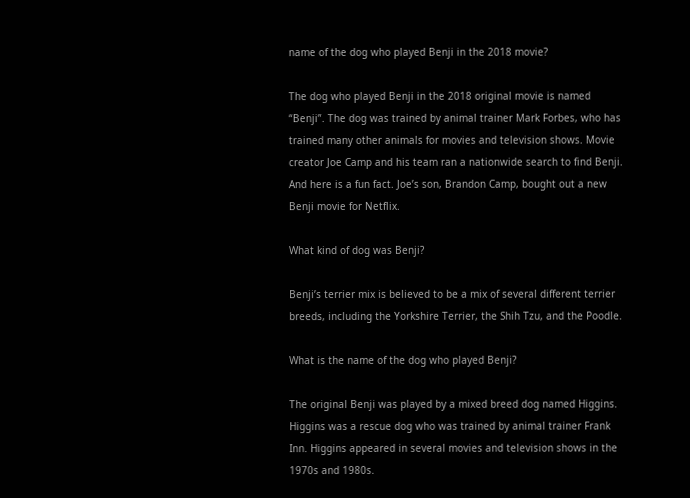name of the dog who played Benji in the 2018 movie?

The dog who played Benji in the 2018 original movie is named “Benji”. The dog was trained by animal trainer Mark Forbes, who has trained many other animals for movies and television shows. Movie creator Joe Camp and his team ran a nationwide search to find Benji. And here is a fun fact. Joe’s son, Brandon Camp, bought out a new Benji movie for Netflix.

What kind of dog was Benji?

Benji’s terrier mix is believed to be a mix of several different terrier breeds, including the Yorkshire Terrier, the Shih Tzu, and the Poodle.

What is the name of the dog who played Benji?

The original Benji was played by a mixed breed dog named Higgins. Higgins was a rescue dog who was trained by animal trainer Frank Inn. Higgins appeared in several movies and television shows in the 1970s and 1980s.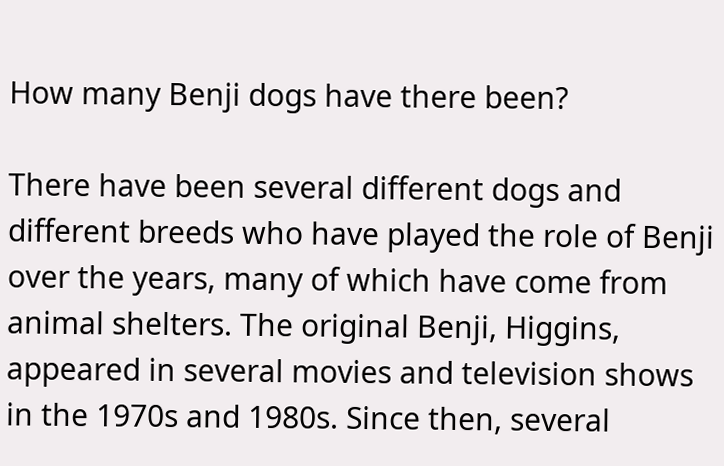How many Benji dogs have there been?

There have been several different dogs and different breeds who have played the role of Benji over the years, many of which have come from animal shelters. The original Benji, Higgins, appeared in several movies and television shows in the 1970s and 1980s. Since then, several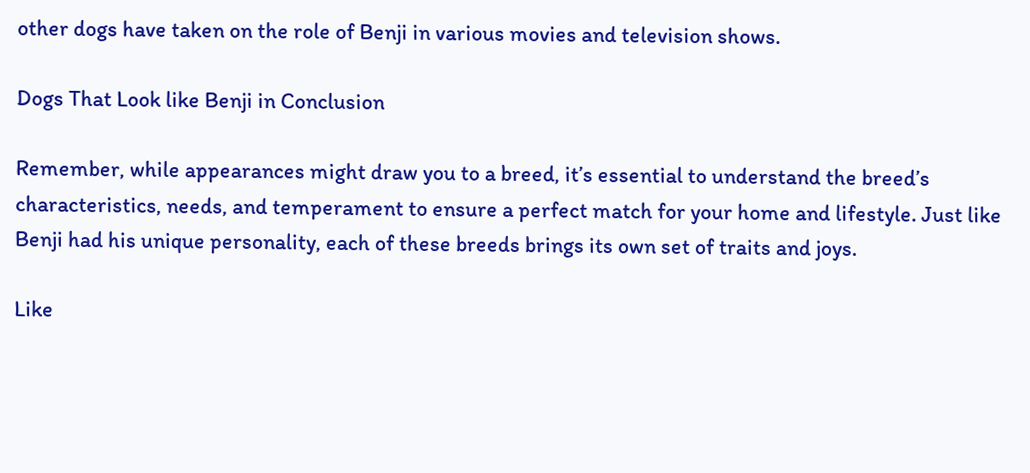other dogs have taken on the role of Benji in various movies and television shows.

Dogs That Look like Benji in Conclusion

Remember, while appearances might draw you to a breed, it’s essential to understand the breed’s characteristics, needs, and temperament to ensure a perfect match for your home and lifestyle. Just like Benji had his unique personality, each of these breeds brings its own set of traits and joys.

Like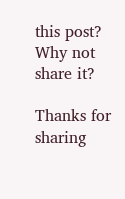this post? Why not share it?

Thanks for sharing